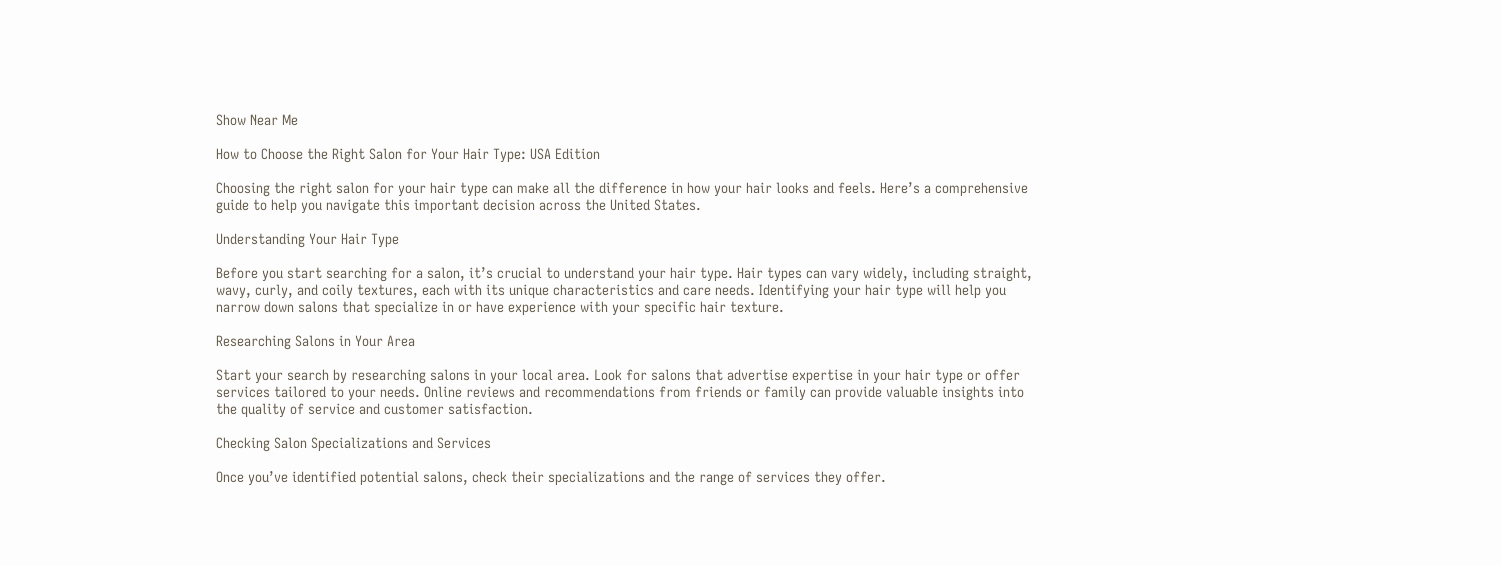Show Near Me

How to Choose the Right Salon for Your Hair Type: USA Edition

Choosing the right salon for your hair type can make all the difference in how your hair looks and feels. Here’s a comprehensive guide to help you navigate this important decision across the United States.

Understanding Your Hair Type

Before you start searching for a salon, it’s crucial to understand your hair type. Hair types can vary widely, including straight, wavy, curly, and coily textures, each with its unique characteristics and care needs. Identifying your hair type will help you narrow down salons that specialize in or have experience with your specific hair texture.

Researching Salons in Your Area

Start your search by researching salons in your local area. Look for salons that advertise expertise in your hair type or offer services tailored to your needs. Online reviews and recommendations from friends or family can provide valuable insights into the quality of service and customer satisfaction.

Checking Salon Specializations and Services

Once you’ve identified potential salons, check their specializations and the range of services they offer.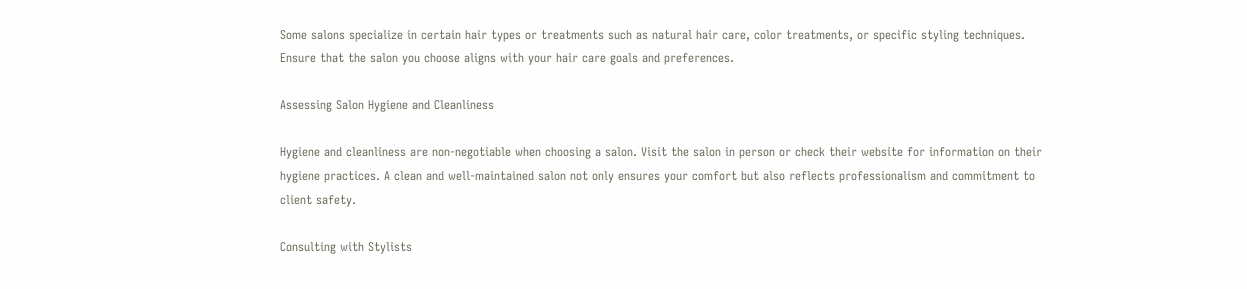Some salons specialize in certain hair types or treatments such as natural hair care, color treatments, or specific styling techniques. Ensure that the salon you choose aligns with your hair care goals and preferences.

Assessing Salon Hygiene and Cleanliness

Hygiene and cleanliness are non-negotiable when choosing a salon. Visit the salon in person or check their website for information on their hygiene practices. A clean and well-maintained salon not only ensures your comfort but also reflects professionalism and commitment to client safety.

Consulting with Stylists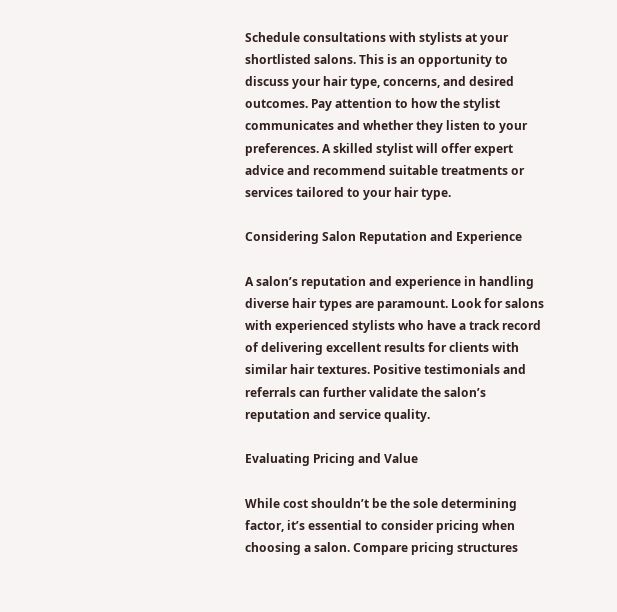Schedule consultations with stylists at your shortlisted salons. This is an opportunity to discuss your hair type, concerns, and desired outcomes. Pay attention to how the stylist communicates and whether they listen to your preferences. A skilled stylist will offer expert advice and recommend suitable treatments or services tailored to your hair type.

Considering Salon Reputation and Experience

A salon’s reputation and experience in handling diverse hair types are paramount. Look for salons with experienced stylists who have a track record of delivering excellent results for clients with similar hair textures. Positive testimonials and referrals can further validate the salon’s reputation and service quality.

Evaluating Pricing and Value

While cost shouldn’t be the sole determining factor, it’s essential to consider pricing when choosing a salon. Compare pricing structures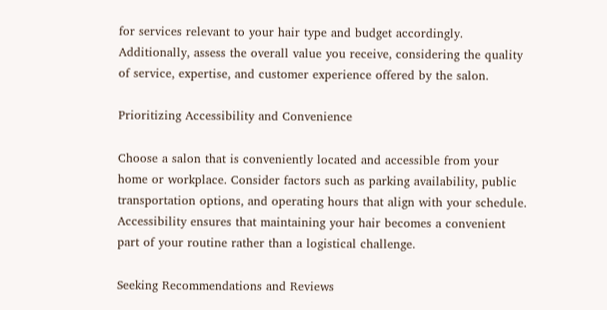for services relevant to your hair type and budget accordingly. Additionally, assess the overall value you receive, considering the quality of service, expertise, and customer experience offered by the salon.

Prioritizing Accessibility and Convenience

Choose a salon that is conveniently located and accessible from your home or workplace. Consider factors such as parking availability, public transportation options, and operating hours that align with your schedule. Accessibility ensures that maintaining your hair becomes a convenient part of your routine rather than a logistical challenge.

Seeking Recommendations and Reviews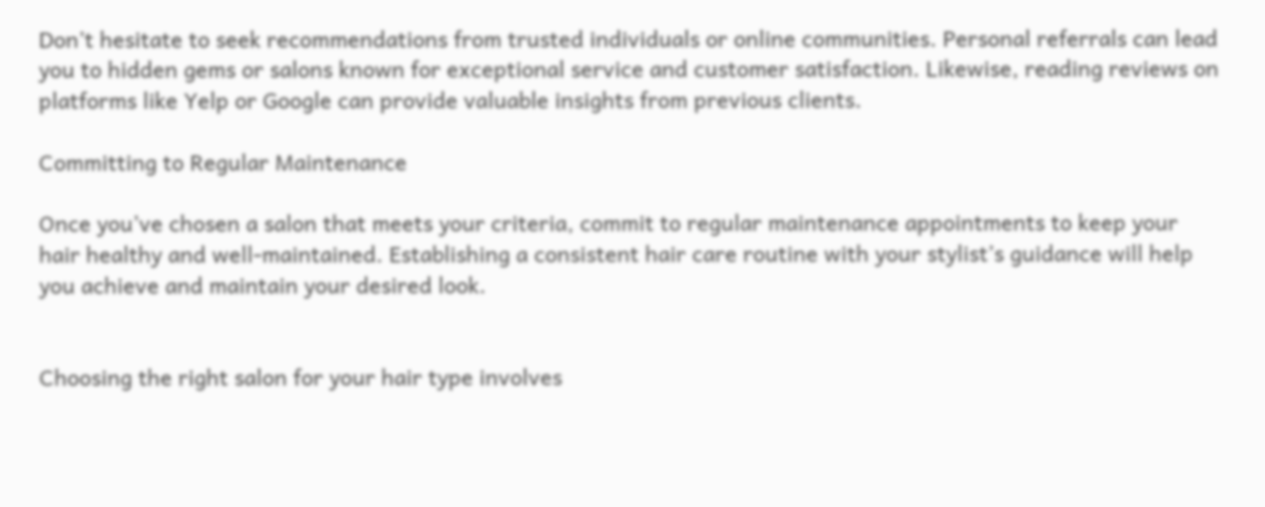Don’t hesitate to seek recommendations from trusted individuals or online communities. Personal referrals can lead you to hidden gems or salons known for exceptional service and customer satisfaction. Likewise, reading reviews on platforms like Yelp or Google can provide valuable insights from previous clients.

Committing to Regular Maintenance

Once you’ve chosen a salon that meets your criteria, commit to regular maintenance appointments to keep your hair healthy and well-maintained. Establishing a consistent hair care routine with your stylist’s guidance will help you achieve and maintain your desired look.


Choosing the right salon for your hair type involves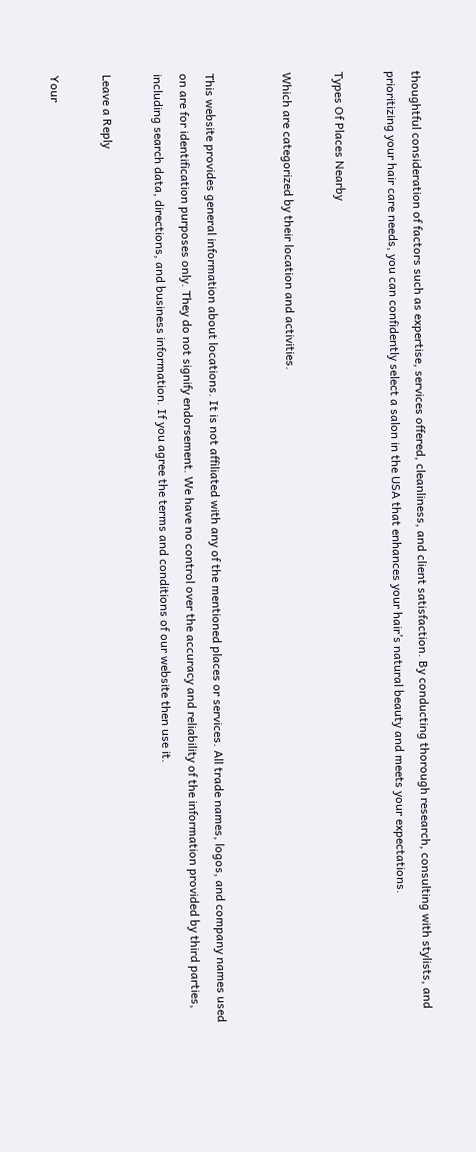thoughtful consideration of factors such as expertise, services offered, cleanliness, and client satisfaction. By conducting thorough research, consulting with stylists, and prioritizing your hair care needs, you can confidently select a salon in the USA that enhances your hair’s natural beauty and meets your expectations.

Types Of Places Nearby

Which are categorized by their location and activities.


This website provides general information about locations. It is not affiliated with any of the mentioned places or services. All trade names, logos, and company names used on are for identification purposes only. They do not signify endorsement. We have no control over the accuracy and reliability of the information provided by third parties, including search data, directions, and business information. If you agree the terms and conditions of our website then use it.

Leave a Reply

Your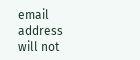email address will not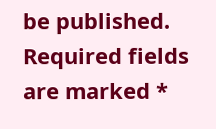be published. Required fields are marked *